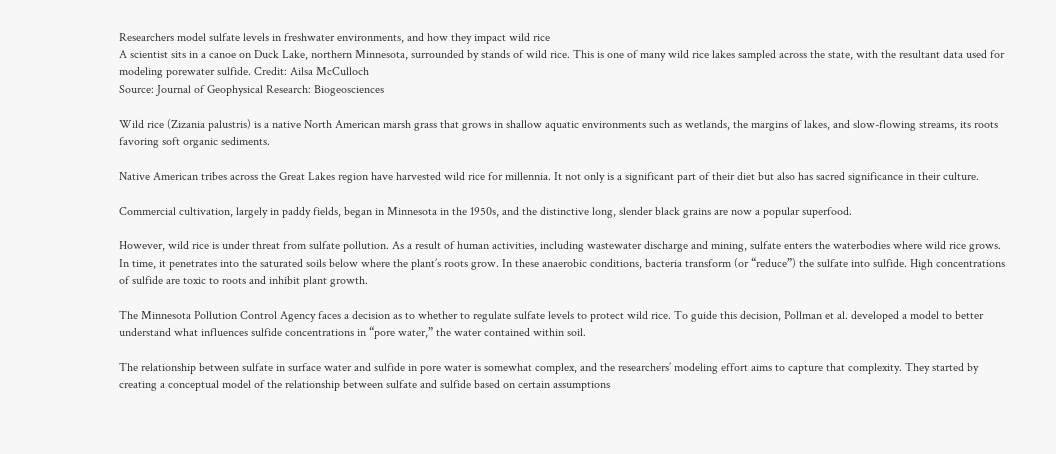Researchers model sulfate levels in freshwater environments, and how they impact wild rice
A scientist sits in a canoe on Duck Lake, northern Minnesota, surrounded by stands of wild rice. This is one of many wild rice lakes sampled across the state, with the resultant data used for modeling porewater sulfide. Credit: Ailsa McCulloch
Source: Journal of Geophysical Research: Biogeosciences

Wild rice (Zizania palustris) is a native North American marsh grass that grows in shallow aquatic environments such as wetlands, the margins of lakes, and slow-flowing streams, its roots favoring soft organic sediments.

Native American tribes across the Great Lakes region have harvested wild rice for millennia. It not only is a significant part of their diet but also has sacred significance in their culture.

Commercial cultivation, largely in paddy fields, began in Minnesota in the 1950s, and the distinctive long, slender black grains are now a popular superfood.

However, wild rice is under threat from sulfate pollution. As a result of human activities, including wastewater discharge and mining, sulfate enters the waterbodies where wild rice grows. In time, it penetrates into the saturated soils below where the plant’s roots grow. In these anaerobic conditions, bacteria transform (or “reduce”) the sulfate into sulfide. High concentrations of sulfide are toxic to roots and inhibit plant growth.

The Minnesota Pollution Control Agency faces a decision as to whether to regulate sulfate levels to protect wild rice. To guide this decision, Pollman et al. developed a model to better understand what influences sulfide concentrations in “pore water,” the water contained within soil.

The relationship between sulfate in surface water and sulfide in pore water is somewhat complex, and the researchers’ modeling effort aims to capture that complexity. They started by creating a conceptual model of the relationship between sulfate and sulfide based on certain assumptions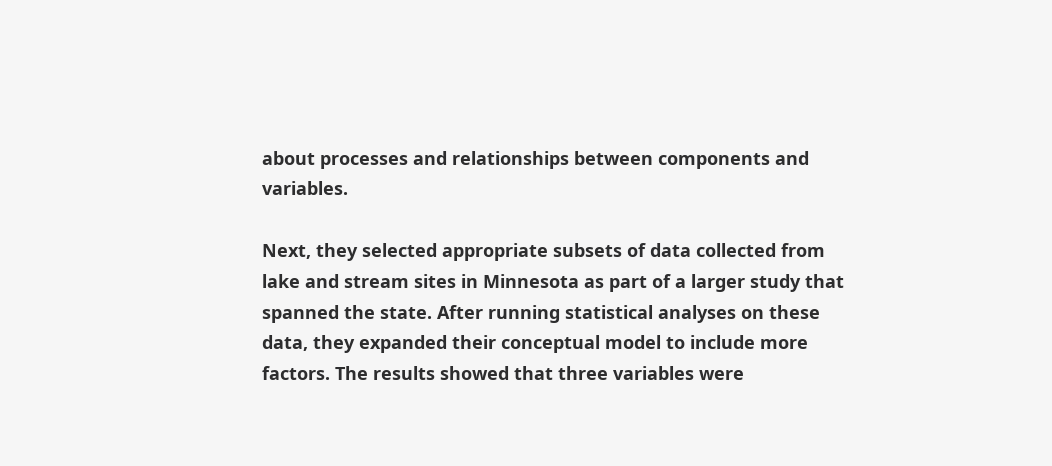about processes and relationships between components and variables.

Next, they selected appropriate subsets of data collected from lake and stream sites in Minnesota as part of a larger study that spanned the state. After running statistical analyses on these data, they expanded their conceptual model to include more factors. The results showed that three variables were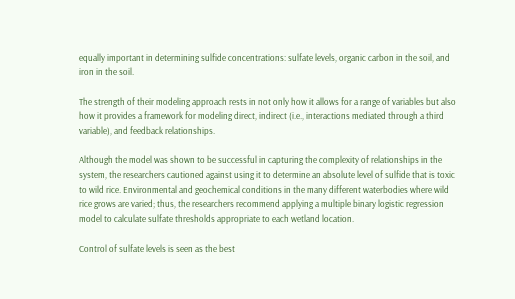equally important in determining sulfide concentrations: sulfate levels, organic carbon in the soil, and iron in the soil.

The strength of their modeling approach rests in not only how it allows for a range of variables but also how it provides a framework for modeling direct, indirect (i.e., interactions mediated through a third variable), and feedback relationships.

Although the model was shown to be successful in capturing the complexity of relationships in the system, the researchers cautioned against using it to determine an absolute level of sulfide that is toxic to wild rice. Environmental and geochemical conditions in the many different waterbodies where wild rice grows are varied; thus, the researchers recommend applying a multiple binary logistic regression model to calculate sulfate thresholds appropriate to each wetland location.

Control of sulfate levels is seen as the best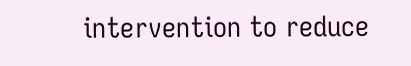intervention to reduce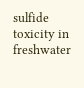sulfide toxicity in freshwater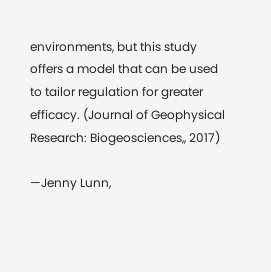environments, but this study offers a model that can be used to tailor regulation for greater efficacy. (Journal of Geophysical Research: Biogeosciences,, 2017)

—Jenny Lunn,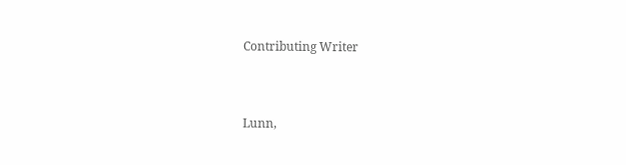Contributing Writer


Lunn,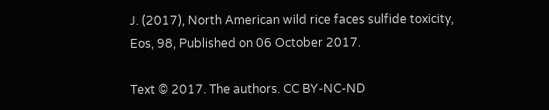J. (2017), North American wild rice faces sulfide toxicity, Eos, 98, Published on 06 October 2017.

Text © 2017. The authors. CC BY-NC-ND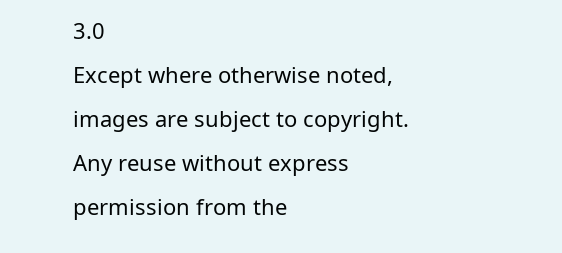3.0
Except where otherwise noted, images are subject to copyright. Any reuse without express permission from the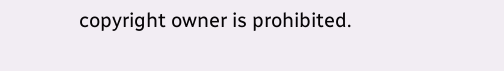copyright owner is prohibited.